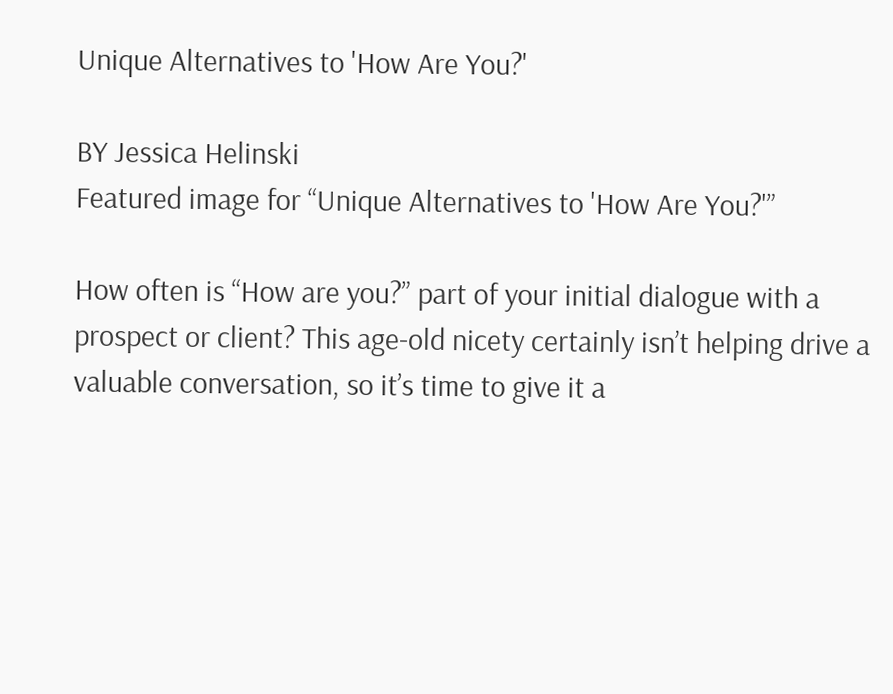Unique Alternatives to 'How Are You?'

BY Jessica Helinski
Featured image for “Unique Alternatives to 'How Are You?'”

How often is “How are you?” part of your initial dialogue with a prospect or client? This age-old nicety certainly isn’t helping drive a valuable conversation, so it’s time to give it a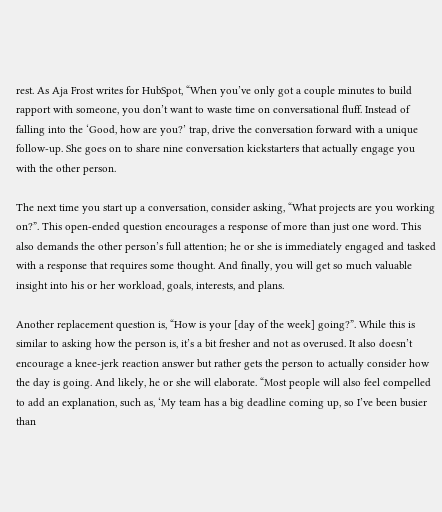rest. As Aja Frost writes for HubSpot, “When you’ve only got a couple minutes to build rapport with someone, you don’t want to waste time on conversational fluff. Instead of falling into the ‘Good, how are you?’ trap, drive the conversation forward with a unique follow-up. She goes on to share nine conversation kickstarters that actually engage you with the other person.

The next time you start up a conversation, consider asking, “What projects are you working on?”. This open-ended question encourages a response of more than just one word. This also demands the other person’s full attention; he or she is immediately engaged and tasked with a response that requires some thought. And finally, you will get so much valuable insight into his or her workload, goals, interests, and plans.

Another replacement question is, “How is your [day of the week] going?”. While this is similar to asking how the person is, it’s a bit fresher and not as overused. It also doesn’t encourage a knee-jerk reaction answer but rather gets the person to actually consider how the day is going. And likely, he or she will elaborate. “Most people will also feel compelled to add an explanation, such as, ‘My team has a big deadline coming up, so I’ve been busier than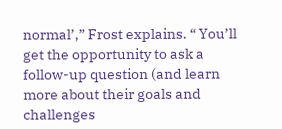normal’,” Frost explains. “ You’ll get the opportunity to ask a follow-up question (and learn more about their goals and challenges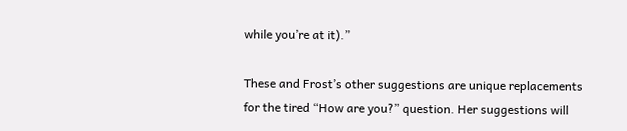while you’re at it).”

These and Frost’s other suggestions are unique replacements for the tired “How are you?” question. Her suggestions will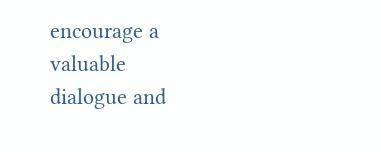encourage a valuable dialogue and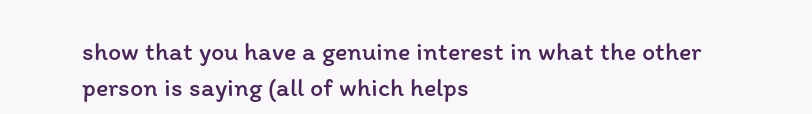show that you have a genuine interest in what the other person is saying (all of which helps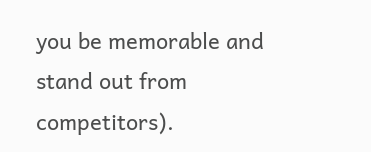you be memorable and stand out from competitors).